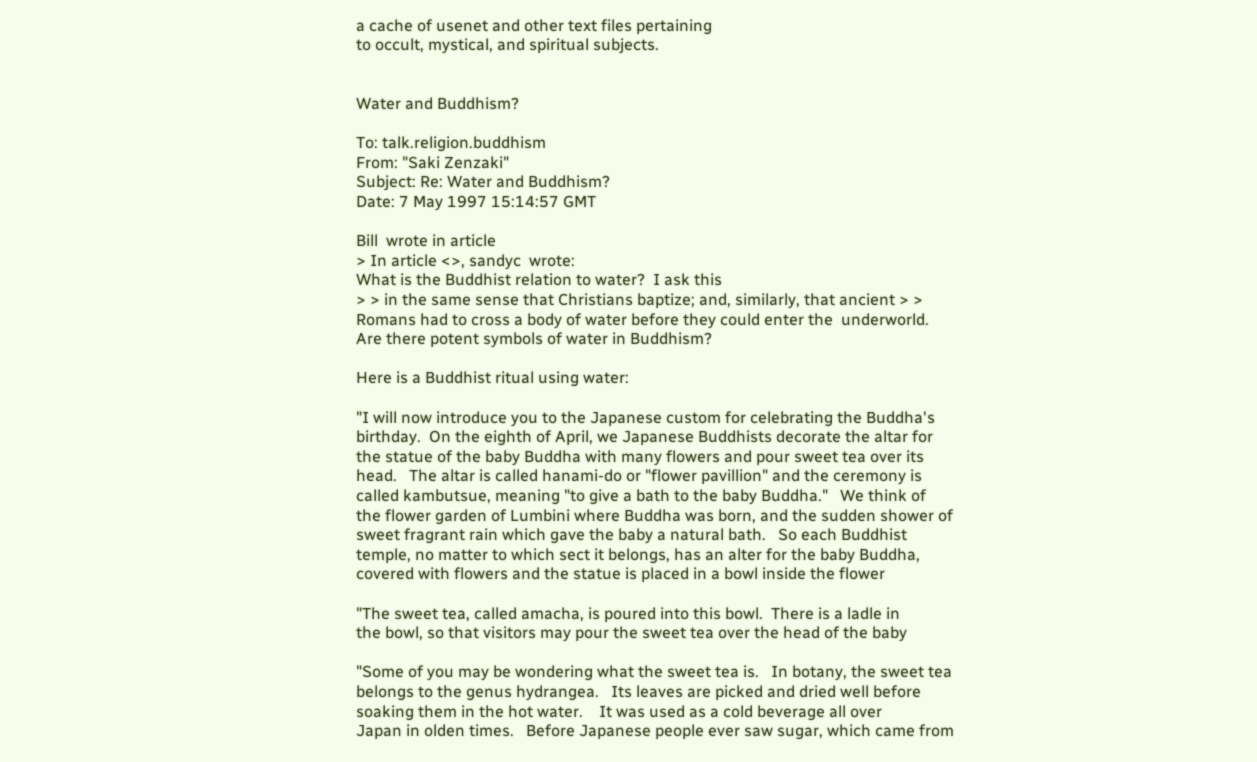a cache of usenet and other text files pertaining
to occult, mystical, and spiritual subjects.


Water and Buddhism?

To: talk.religion.buddhism
From: "Saki Zenzaki"
Subject: Re: Water and Buddhism?
Date: 7 May 1997 15:14:57 GMT

Bill  wrote in article
> In article <>, sandyc  wrote:
What is the Buddhist relation to water?  I ask this
> > in the same sense that Christians baptize; and, similarly, that ancient > >
Romans had to cross a body of water before they could enter the  underworld.
Are there potent symbols of water in Buddhism?

Here is a Buddhist ritual using water:

"I will now introduce you to the Japanese custom for celebrating the Buddha's
birthday.  On the eighth of April, we Japanese Buddhists decorate the altar for
the statue of the baby Buddha with many flowers and pour sweet tea over its
head.   The altar is called hanami-do or "flower pavillion" and the ceremony is
called kambutsue, meaning "to give a bath to the baby Buddha."   We think of
the flower garden of Lumbini where Buddha was born, and the sudden shower of
sweet fragrant rain which gave the baby a natural bath.   So each Buddhist
temple, no matter to which sect it belongs, has an alter for the baby Buddha,
covered with flowers and the statue is placed in a bowl inside the flower

"The sweet tea, called amacha, is poured into this bowl.  There is a ladle in
the bowl, so that visitors may pour the sweet tea over the head of the baby

"Some of you may be wondering what the sweet tea is.   In botany, the sweet tea
belongs to the genus hydrangea.   Its leaves are picked and dried well before
soaking them in the hot water.    It was used as a cold beverage all over
Japan in olden times.   Before Japanese people ever saw sugar, which came from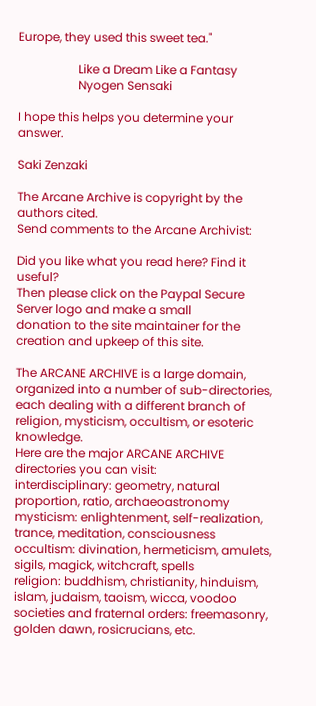Europe, they used this sweet tea."

                    Like a Dream Like a Fantasy
                    Nyogen Sensaki

I hope this helps you determine your answer.

Saki Zenzaki

The Arcane Archive is copyright by the authors cited.
Send comments to the Arcane Archivist:

Did you like what you read here? Find it useful?
Then please click on the Paypal Secure Server logo and make a small
donation to the site maintainer for the creation and upkeep of this site.

The ARCANE ARCHIVE is a large domain,
organized into a number of sub-directories,
each dealing with a different branch of
religion, mysticism, occultism, or esoteric knowledge.
Here are the major ARCANE ARCHIVE directories you can visit:
interdisciplinary: geometry, natural proportion, ratio, archaeoastronomy
mysticism: enlightenment, self-realization, trance, meditation, consciousness
occultism: divination, hermeticism, amulets, sigils, magick, witchcraft, spells
religion: buddhism, christianity, hinduism, islam, judaism, taoism, wicca, voodoo
societies and fraternal orders: freemasonry, golden dawn, rosicrucians, etc.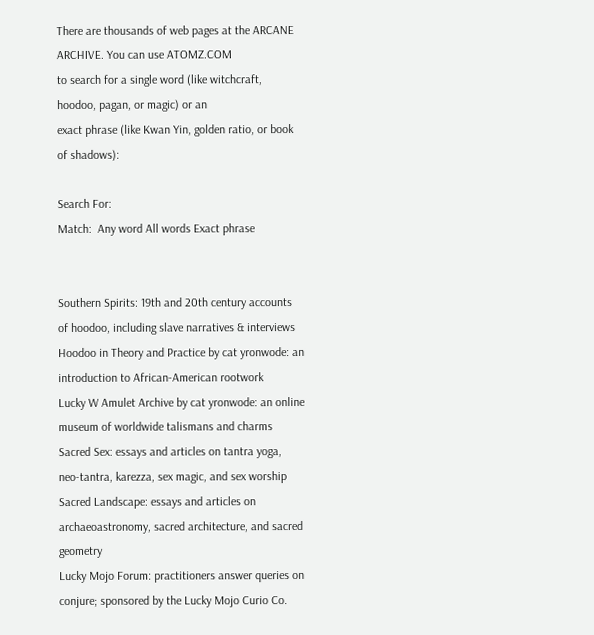There are thousands of web pages at the ARCANE ARCHIVE. You can use ATOMZ.COM
to search for a single word (like witchcraft, hoodoo, pagan, or magic) or an
exact phrase (like Kwan Yin, golden ratio, or book of shadows):

Search For:
Match:  Any word All words Exact phrase


Southern Spirits: 19th and 20th century accounts of hoodoo, including slave narratives & interviews
Hoodoo in Theory and Practice by cat yronwode: an introduction to African-American rootwork
Lucky W Amulet Archive by cat yronwode: an online museum of worldwide talismans and charms
Sacred Sex: essays and articles on tantra yoga, neo-tantra, karezza, sex magic, and sex worship
Sacred Landscape: essays and articles on archaeoastronomy, sacred architecture, and sacred geometry
Lucky Mojo Forum: practitioners answer queries on conjure; sponsored by the Lucky Mojo Curio Co.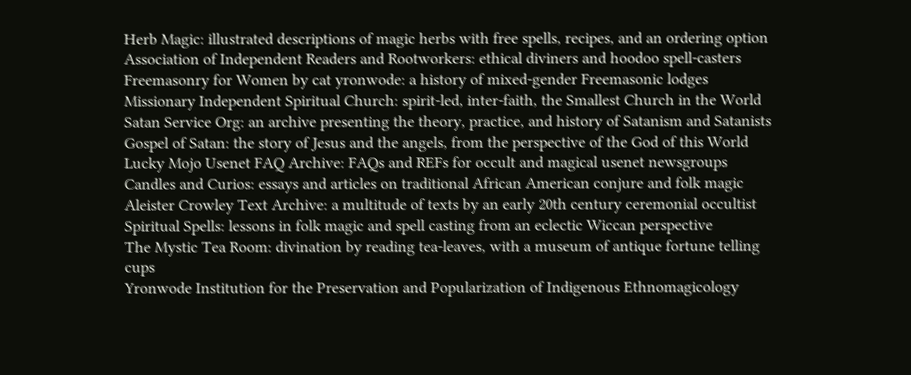Herb Magic: illustrated descriptions of magic herbs with free spells, recipes, and an ordering option
Association of Independent Readers and Rootworkers: ethical diviners and hoodoo spell-casters
Freemasonry for Women by cat yronwode: a history of mixed-gender Freemasonic lodges
Missionary Independent Spiritual Church: spirit-led, inter-faith, the Smallest Church in the World
Satan Service Org: an archive presenting the theory, practice, and history of Satanism and Satanists
Gospel of Satan: the story of Jesus and the angels, from the perspective of the God of this World
Lucky Mojo Usenet FAQ Archive: FAQs and REFs for occult and magical usenet newsgroups
Candles and Curios: essays and articles on traditional African American conjure and folk magic
Aleister Crowley Text Archive: a multitude of texts by an early 20th century ceremonial occultist
Spiritual Spells: lessons in folk magic and spell casting from an eclectic Wiccan perspective
The Mystic Tea Room: divination by reading tea-leaves, with a museum of antique fortune telling cups
Yronwode Institution for the Preservation and Popularization of Indigenous Ethnomagicology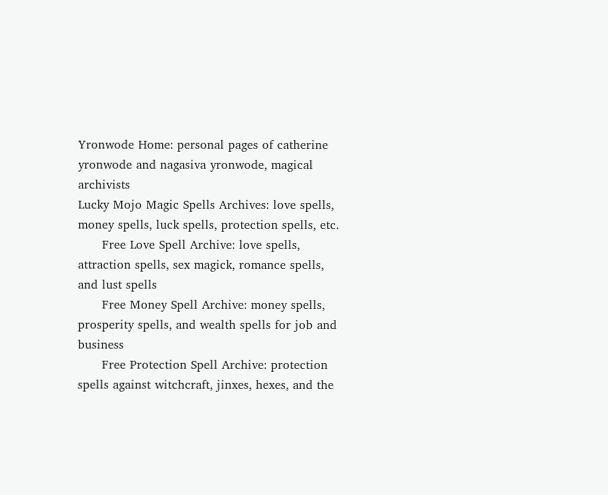Yronwode Home: personal pages of catherine yronwode and nagasiva yronwode, magical archivists
Lucky Mojo Magic Spells Archives: love spells, money spells, luck spells, protection spells, etc.
      Free Love Spell Archive: love spells, attraction spells, sex magick, romance spells, and lust spells
      Free Money Spell Archive: money spells, prosperity spells, and wealth spells for job and business
      Free Protection Spell Archive: protection spells against witchcraft, jinxes, hexes, and the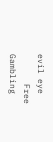evil eye
      Free Gambling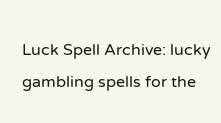Luck Spell Archive: lucky gambling spells for the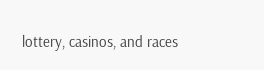lottery, casinos, and races